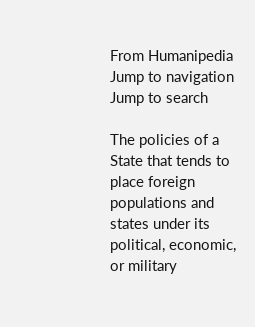From Humanipedia
Jump to navigation Jump to search

The policies of a State that tends to place foreign populations and states under its political, economic, or military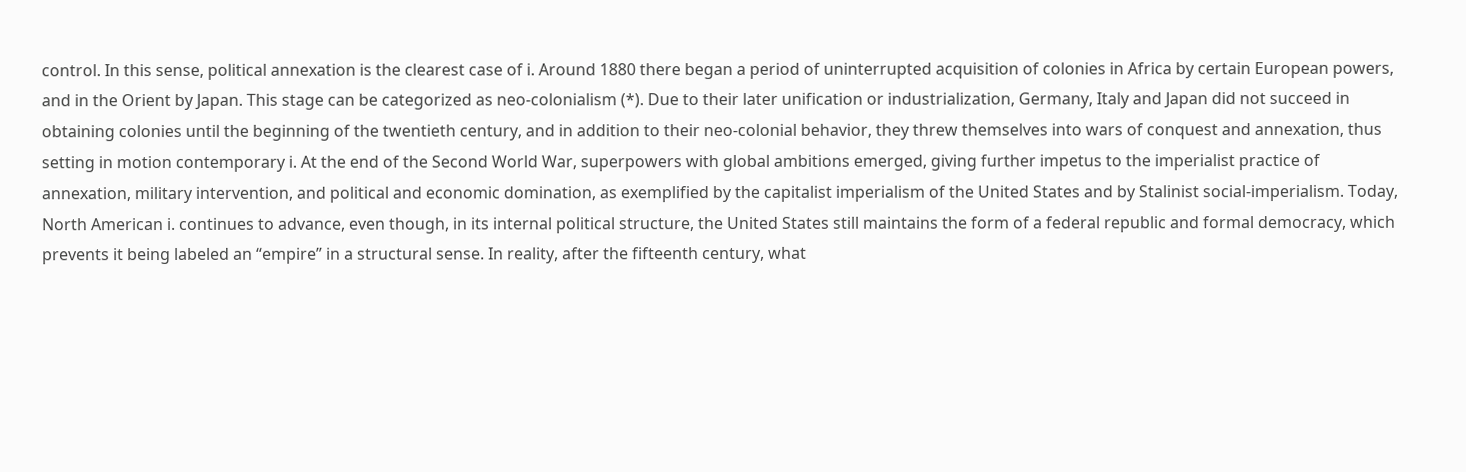control. In this sense, political annexation is the clearest case of i. Around 1880 there began a period of uninterrupted acquisition of colonies in Africa by certain European powers, and in the Orient by Japan. This stage can be categorized as neo-colonialism (*). Due to their later unification or industrialization, Germany, Italy and Japan did not succeed in obtaining colonies until the beginning of the twentieth century, and in addition to their neo-colonial behavior, they threw themselves into wars of conquest and annexation, thus setting in motion contemporary i. At the end of the Second World War, superpowers with global ambitions emerged, giving further impetus to the imperialist practice of annexation, military intervention, and political and economic domination, as exemplified by the capitalist imperialism of the United States and by Stalinist social-imperialism. Today, North American i. continues to advance, even though, in its internal political structure, the United States still maintains the form of a federal republic and formal democracy, which prevents it being labeled an “empire” in a structural sense. In reality, after the fifteenth century, what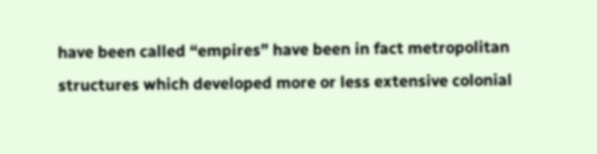have been called “empires” have been in fact metropolitan structures which developed more or less extensive colonial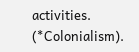activities. (*Colonialism).